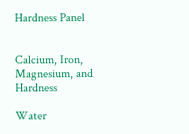Hardness Panel


Calcium, Iron, Magnesium, and Hardness

Water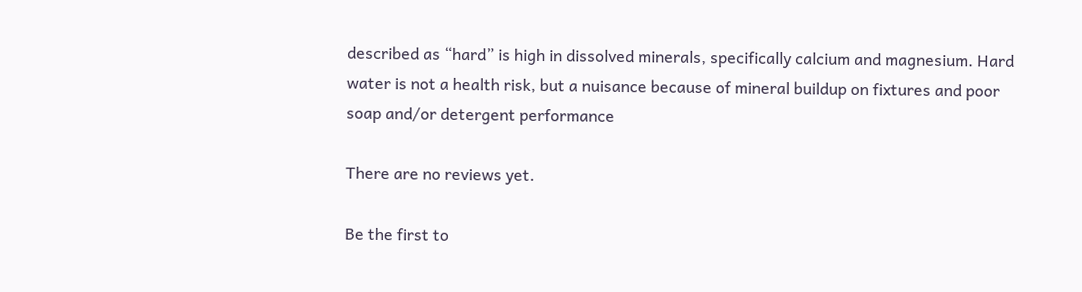described as “hard” is high in dissolved minerals, specifically calcium and magnesium. Hard water is not a health risk, but a nuisance because of mineral buildup on fixtures and poor soap and/or detergent performance

There are no reviews yet.

Be the first to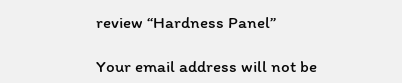review “Hardness Panel”

Your email address will not be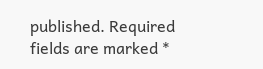published. Required fields are marked *